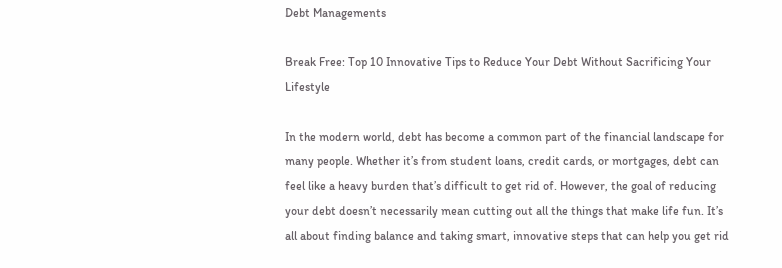Debt Managements

Break Free: Top 10 Innovative Tips to Reduce Your Debt Without Sacrificing Your Lifestyle

In the modern world, debt has become a common part of the financial landscape for many people. Whether it’s from student loans, credit cards, or mortgages, debt can feel like a heavy burden that’s difficult to get rid of. However, the goal of reducing your debt doesn’t necessarily mean cutting out all the things that make life fun. It’s all about finding balance and taking smart, innovative steps that can help you get rid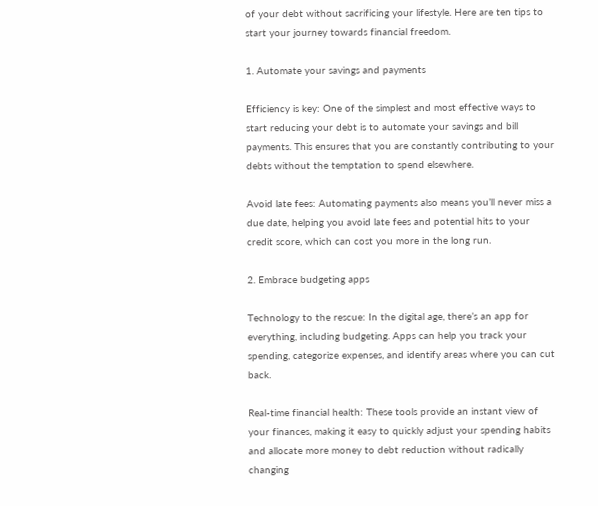of your debt without sacrificing your lifestyle. Here are ten tips to start your journey towards financial freedom.

1. Automate your savings and payments

Efficiency is key: One of the simplest and most effective ways to start reducing your debt is to automate your savings and bill payments. This ensures that you are constantly contributing to your debts without the temptation to spend elsewhere.

Avoid late fees: Automating payments also means you’ll never miss a due date, helping you avoid late fees and potential hits to your credit score, which can cost you more in the long run.

2. Embrace budgeting apps

Technology to the rescue: In the digital age, there’s an app for everything, including budgeting. Apps can help you track your spending, categorize expenses, and identify areas where you can cut back.

Real-time financial health: These tools provide an instant view of your finances, making it easy to quickly adjust your spending habits and allocate more money to debt reduction without radically changing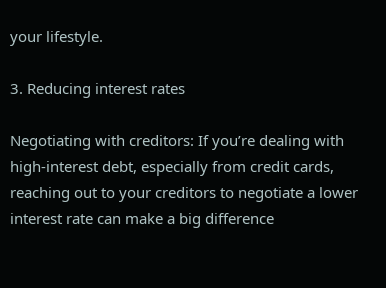your lifestyle.

3. Reducing interest rates

Negotiating with creditors: If you’re dealing with high-interest debt, especially from credit cards, reaching out to your creditors to negotiate a lower interest rate can make a big difference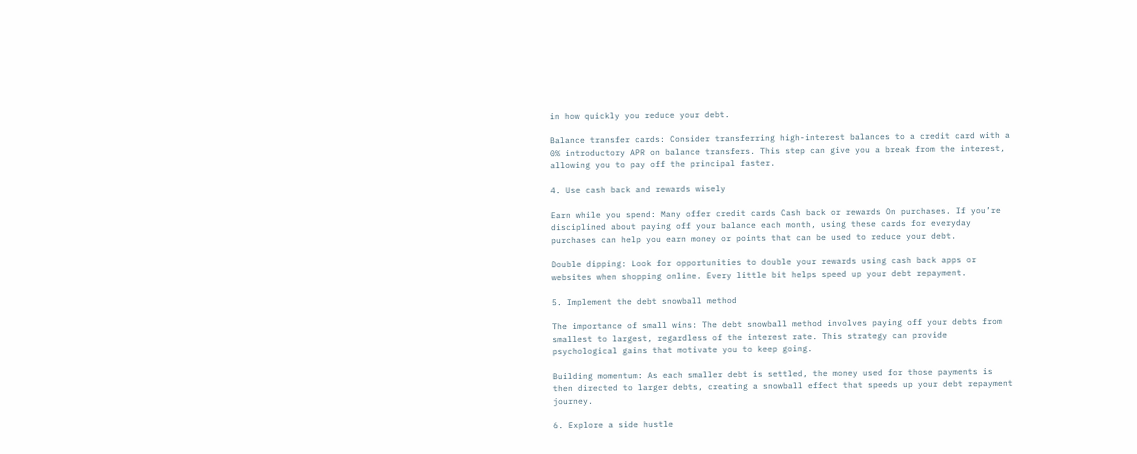in how quickly you reduce your debt.

Balance transfer cards: Consider transferring high-interest balances to a credit card with a 0% introductory APR on balance transfers. This step can give you a break from the interest, allowing you to pay off the principal faster.

4. Use cash back and rewards wisely

Earn while you spend: Many offer credit cards Cash back or rewards On purchases. If you’re disciplined about paying off your balance each month, using these cards for everyday purchases can help you earn money or points that can be used to reduce your debt.

Double dipping: Look for opportunities to double your rewards using cash back apps or websites when shopping online. Every little bit helps speed up your debt repayment.

5. Implement the debt snowball method

The importance of small wins: The debt snowball method involves paying off your debts from smallest to largest, regardless of the interest rate. This strategy can provide psychological gains that motivate you to keep going.

Building momentum: As each smaller debt is settled, the money used for those payments is then directed to larger debts, creating a snowball effect that speeds up your debt repayment journey.

6. Explore a side hustle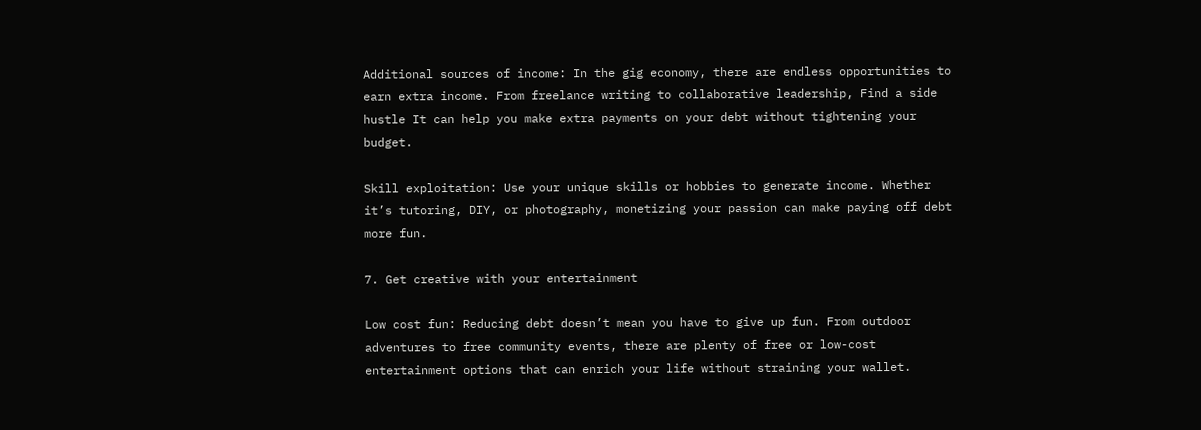Additional sources of income: In the gig economy, there are endless opportunities to earn extra income. From freelance writing to collaborative leadership, Find a side hustle It can help you make extra payments on your debt without tightening your budget.

Skill exploitation: Use your unique skills or hobbies to generate income. Whether it’s tutoring, DIY, or photography, monetizing your passion can make paying off debt more fun.

7. Get creative with your entertainment

Low cost fun: Reducing debt doesn’t mean you have to give up fun. From outdoor adventures to free community events, there are plenty of free or low-cost entertainment options that can enrich your life without straining your wallet.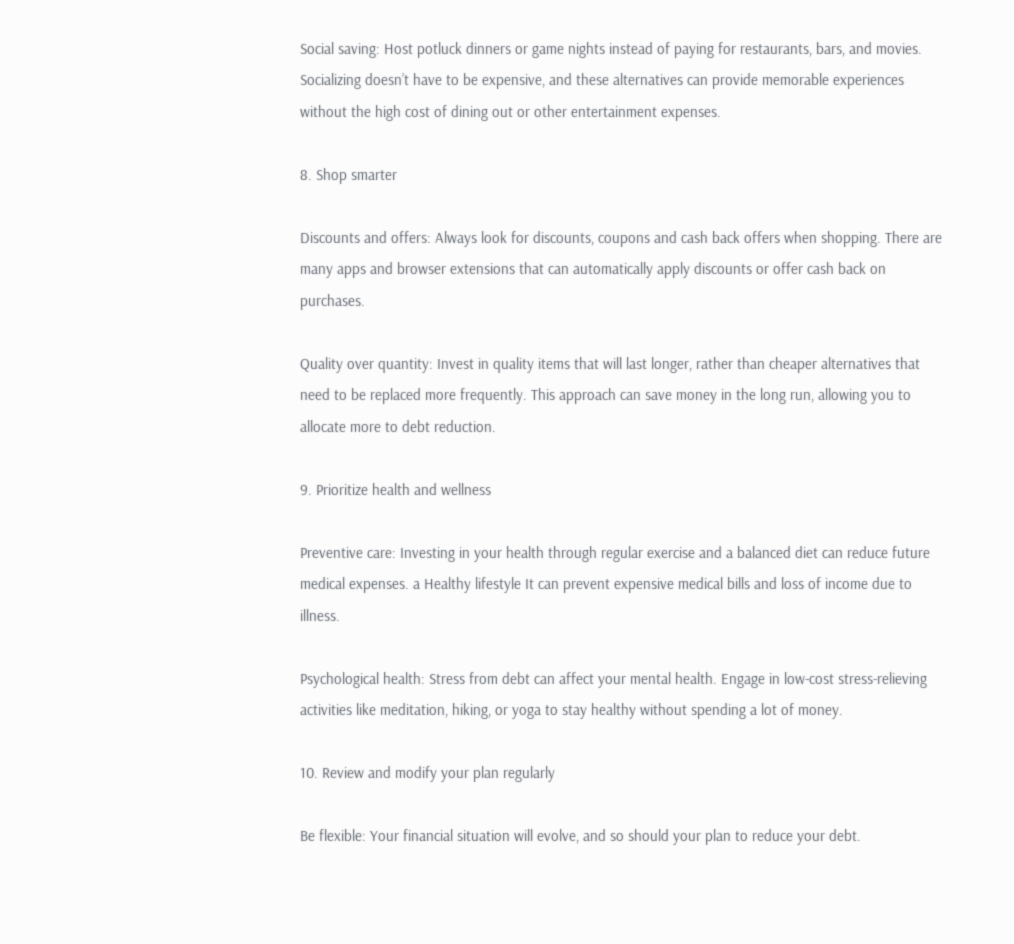Social saving: Host potluck dinners or game nights instead of paying for restaurants, bars, and movies. Socializing doesn’t have to be expensive, and these alternatives can provide memorable experiences without the high cost of dining out or other entertainment expenses.

8. Shop smarter

Discounts and offers: Always look for discounts, coupons and cash back offers when shopping. There are many apps and browser extensions that can automatically apply discounts or offer cash back on purchases.

Quality over quantity: Invest in quality items that will last longer, rather than cheaper alternatives that need to be replaced more frequently. This approach can save money in the long run, allowing you to allocate more to debt reduction.

9. Prioritize health and wellness

Preventive care: Investing in your health through regular exercise and a balanced diet can reduce future medical expenses. a Healthy lifestyle It can prevent expensive medical bills and loss of income due to illness.

Psychological health: Stress from debt can affect your mental health. Engage in low-cost stress-relieving activities like meditation, hiking, or yoga to stay healthy without spending a lot of money.

10. Review and modify your plan regularly

Be flexible: Your financial situation will evolve, and so should your plan to reduce your debt.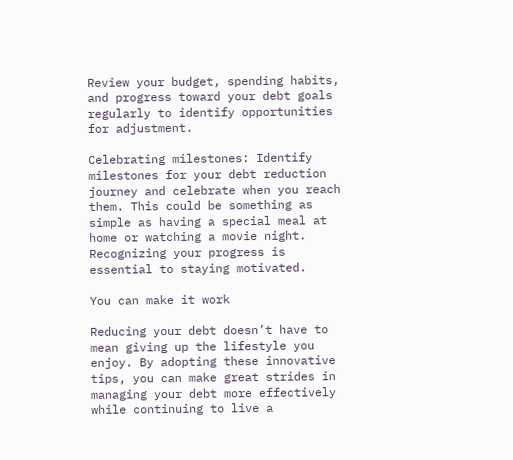Review your budget, spending habits, and progress toward your debt goals regularly to identify opportunities for adjustment.

Celebrating milestones: Identify milestones for your debt reduction journey and celebrate when you reach them. This could be something as simple as having a special meal at home or watching a movie night. Recognizing your progress is essential to staying motivated.

You can make it work

Reducing your debt doesn’t have to mean giving up the lifestyle you enjoy. By adopting these innovative tips, you can make great strides in managing your debt more effectively while continuing to live a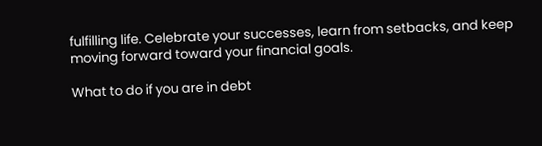fulfilling life. Celebrate your successes, learn from setbacks, and keep moving forward toward your financial goals.

What to do if you are in debt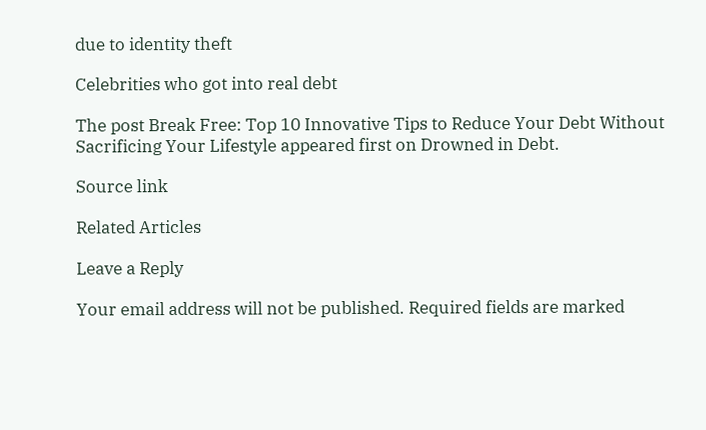due to identity theft

Celebrities who got into real debt

The post Break Free: Top 10 Innovative Tips to Reduce Your Debt Without Sacrificing Your Lifestyle appeared first on Drowned in Debt.

Source link

Related Articles

Leave a Reply

Your email address will not be published. Required fields are marked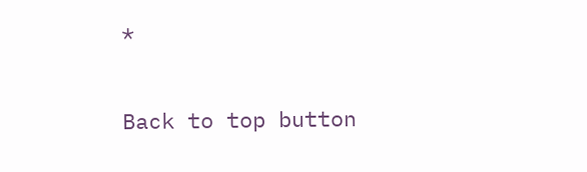*

Back to top button